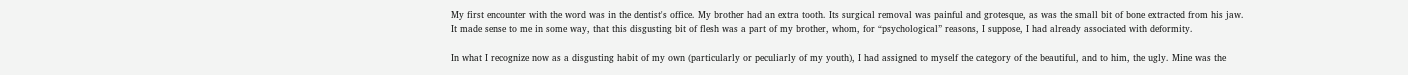My first encounter with the word was in the dentist's office. My brother had an extra tooth. Its surgical removal was painful and grotesque, as was the small bit of bone extracted from his jaw. It made sense to me in some way, that this disgusting bit of flesh was a part of my brother, whom, for “psychological” reasons, I suppose, I had already associated with deformity.

In what I recognize now as a disgusting habit of my own (particularly or peculiarly of my youth), I had assigned to myself the category of the beautiful, and to him, the ugly. Mine was the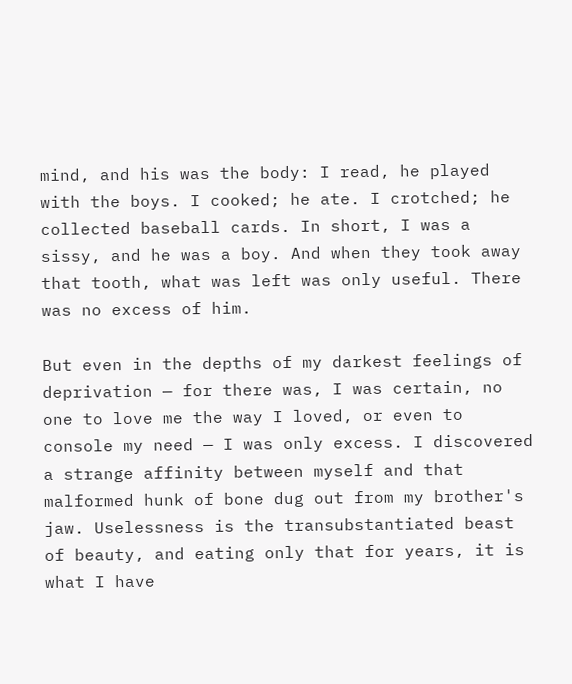mind, and his was the body: I read, he played with the boys. I cooked; he ate. I crotched; he collected baseball cards. In short, I was a sissy, and he was a boy. And when they took away that tooth, what was left was only useful. There was no excess of him.

But even in the depths of my darkest feelings of deprivation — for there was, I was certain, no one to love me the way I loved, or even to console my need — I was only excess. I discovered a strange affinity between myself and that malformed hunk of bone dug out from my brother's jaw. Uselessness is the transubstantiated beast of beauty, and eating only that for years, it is what I have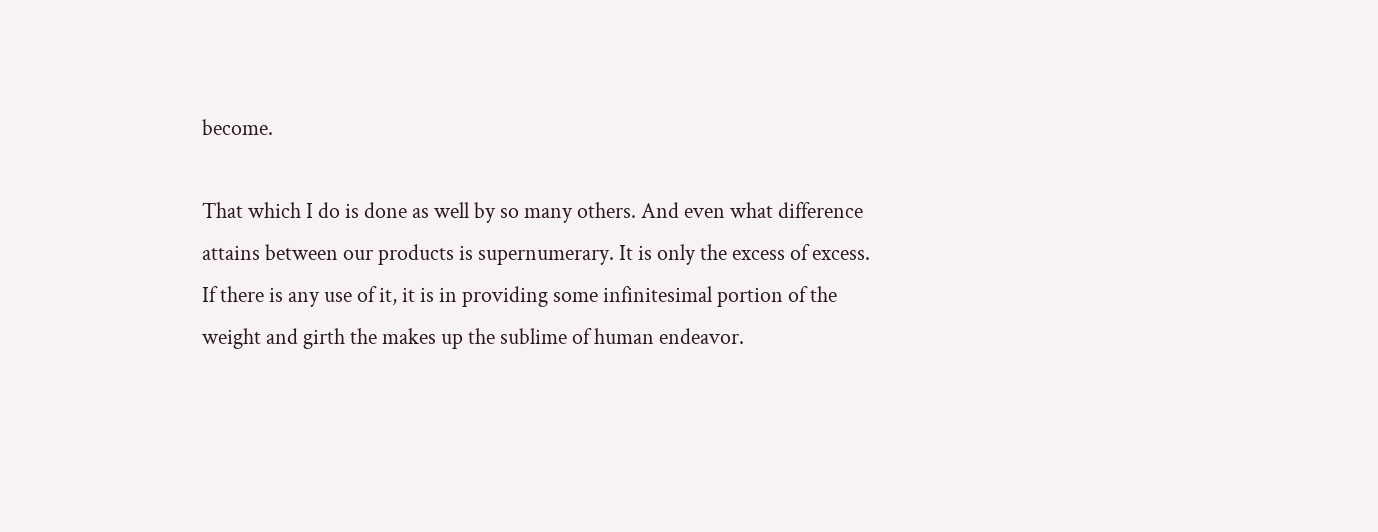become.

That which I do is done as well by so many others. And even what difference attains between our products is supernumerary. It is only the excess of excess. If there is any use of it, it is in providing some infinitesimal portion of the weight and girth the makes up the sublime of human endeavor.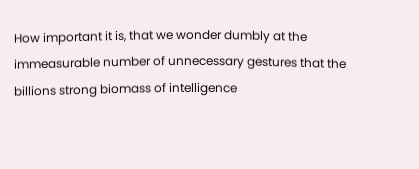How important it is, that we wonder dumbly at the immeasurable number of unnecessary gestures that the billions strong biomass of intelligence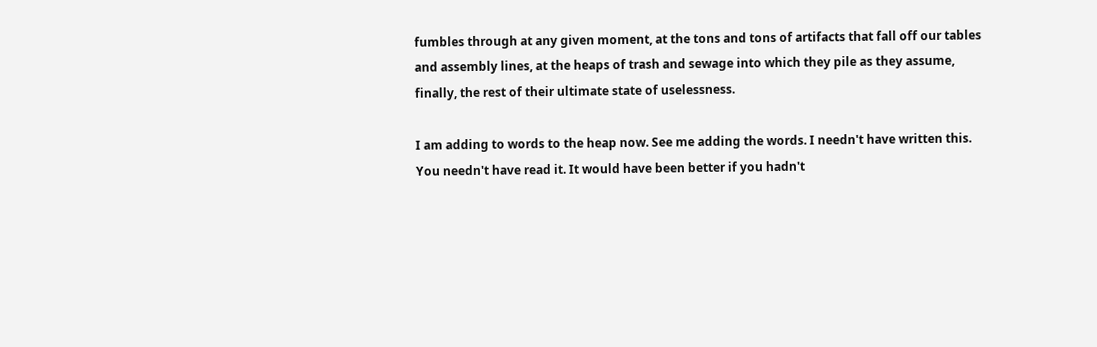fumbles through at any given moment, at the tons and tons of artifacts that fall off our tables and assembly lines, at the heaps of trash and sewage into which they pile as they assume, finally, the rest of their ultimate state of uselessness.

I am adding to words to the heap now. See me adding the words. I needn't have written this. You needn't have read it. It would have been better if you hadn't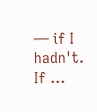— if I hadn't. If ...